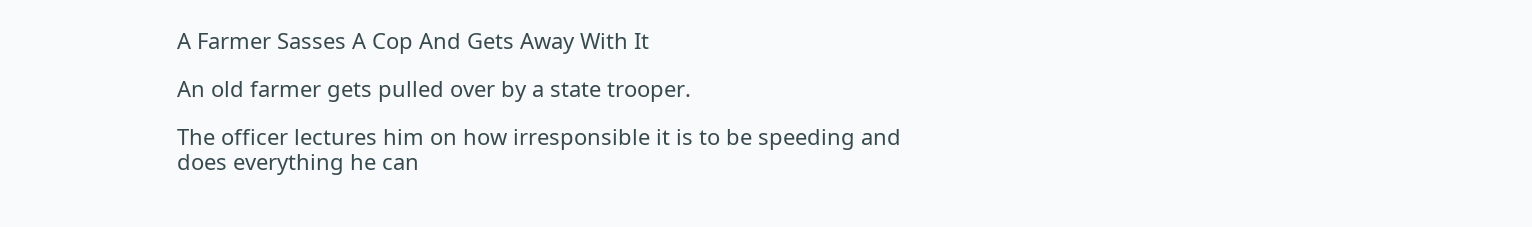A Farmer Sasses A Cop And Gets Away With It

An old farmer gets pulled over by a state trooper.

The officer lectures him on how irresponsible it is to be speeding and does everything he can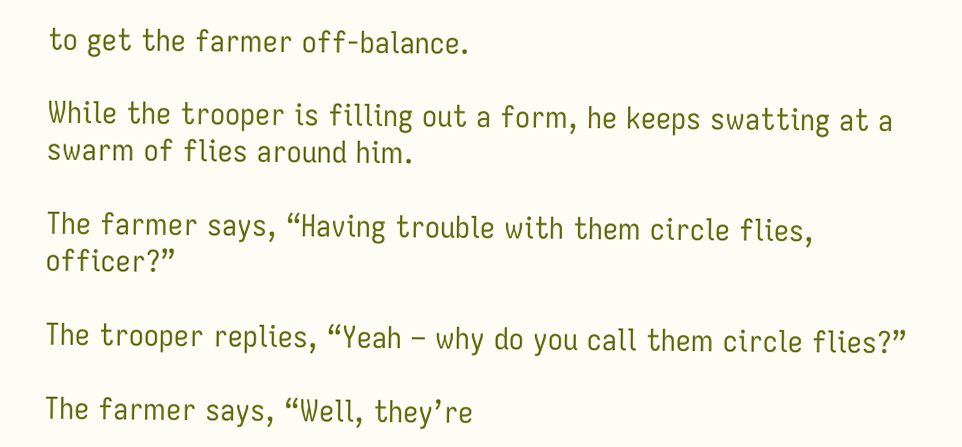to get the farmer off-balance.

While the trooper is filling out a form, he keeps swatting at a swarm of flies around him.

The farmer says, “Having trouble with them circle flies, officer?”

The trooper replies, “Yeah – why do you call them circle flies?”

The farmer says, “Well, they’re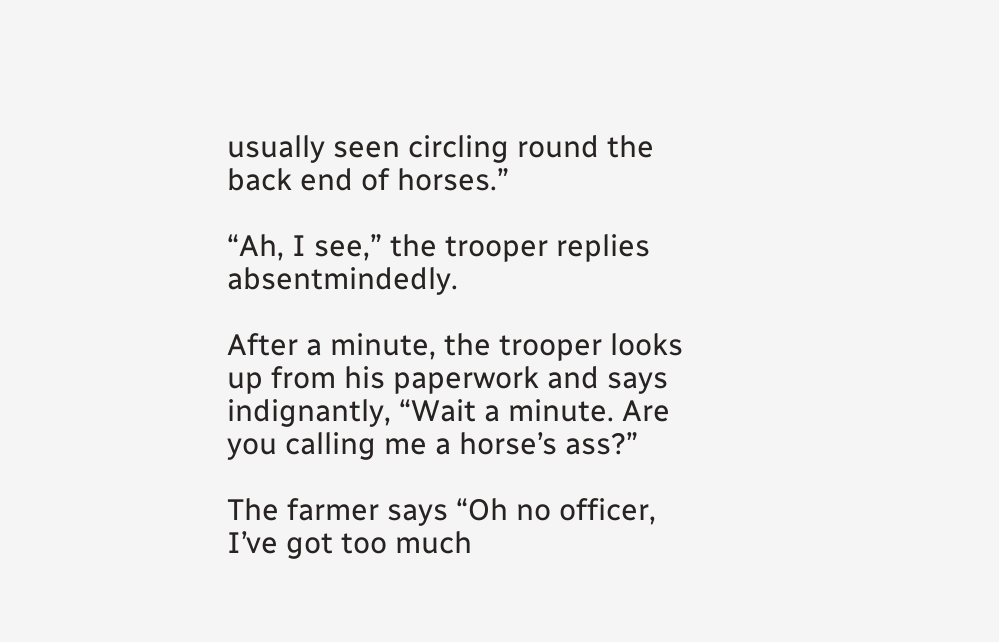usually seen circling round the back end of horses.”

“Ah, I see,” the trooper replies absentmindedly.

After a minute, the trooper looks up from his paperwork and says indignantly, “Wait a minute. Are you calling me a horse’s ass?”

The farmer says “Oh no officer, I’ve got too much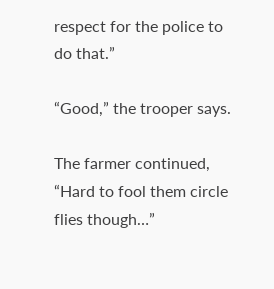respect for the police to do that.”

“Good,” the trooper says.

The farmer continued, “Hard to fool them circle flies though…”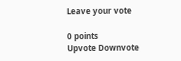Leave your vote

0 points
Upvote Downvote